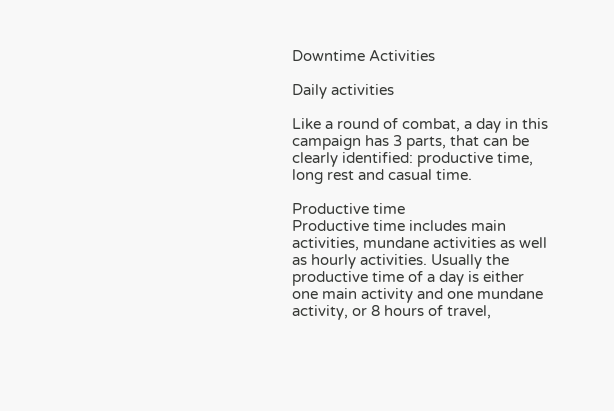Downtime Activities

Daily activities

Like a round of combat, a day in this campaign has 3 parts, that can be clearly identified: productive time, long rest and casual time.

Productive time
Productive time includes main activities, mundane activities as well as hourly activities. Usually the productive time of a day is either one main activity and one mundane activity, or 8 hours of travel,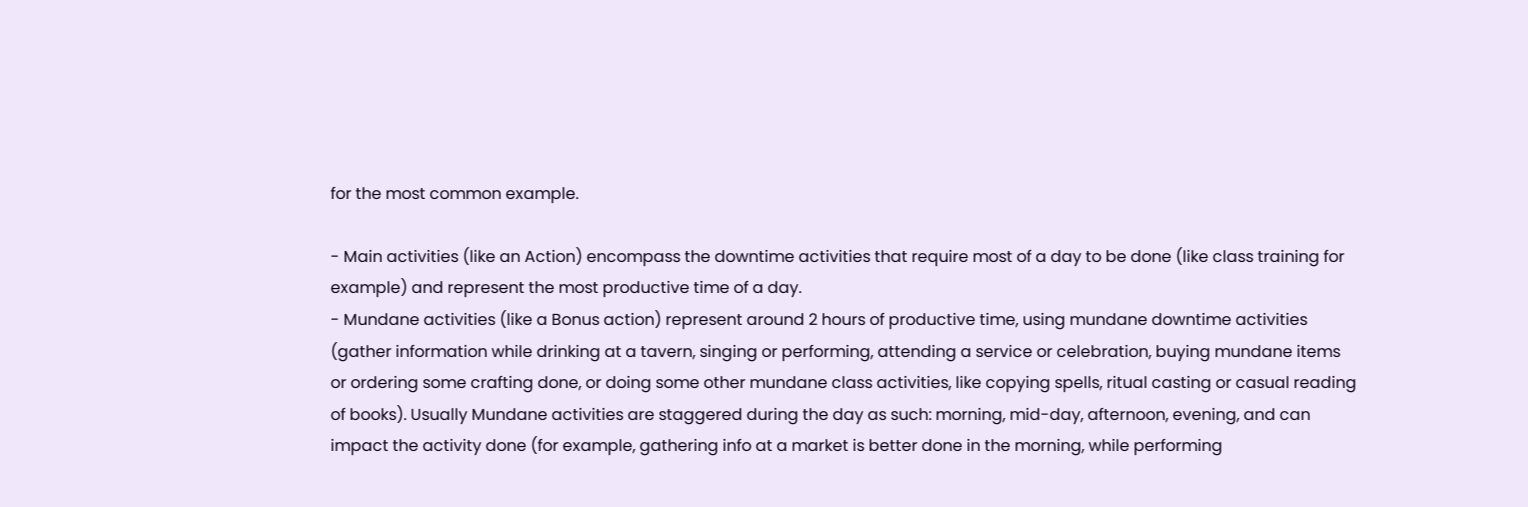for the most common example.

- Main activities (like an Action) encompass the downtime activities that require most of a day to be done (like class training for example) and represent the most productive time of a day.
- Mundane activities (like a Bonus action) represent around 2 hours of productive time, using mundane downtime activities (gather information while drinking at a tavern, singing or performing, attending a service or celebration, buying mundane items or ordering some crafting done, or doing some other mundane class activities, like copying spells, ritual casting or casual reading of books). Usually Mundane activities are staggered during the day as such: morning, mid-day, afternoon, evening, and can impact the activity done (for example, gathering info at a market is better done in the morning, while performing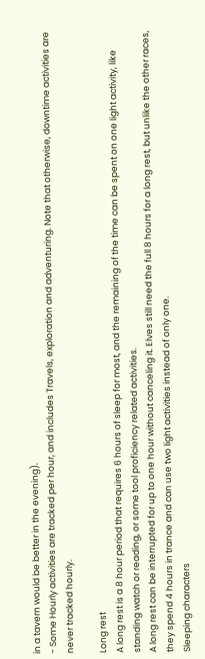in a tavern would be better in the evening).
- Some Hourly activities are tracked per hour, and includes Travels, exploration and adventuring. Note that otherwise, downtime activities are never tracked hourly.

Long rest
A long rest is a 8 hour period that requires 6 hours of sleep for most, and the remaining of the time can be spent on one light activity, like standing watch or reading, or some tool proficiency related activities.
A long rest can be interrupted for up to one hour without canceling it. Elves still need the full 8 hours for a long rest, but unlike the other races, they spend 4 hours in trance and can use two light activities instead of only one.
Sleeping characters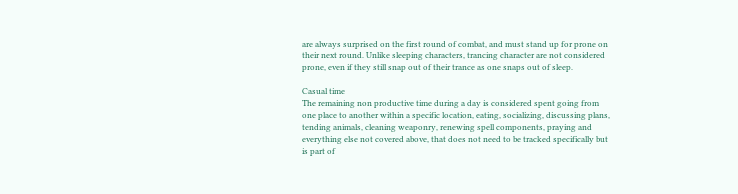are always surprised on the first round of combat, and must stand up for prone on their next round. Unlike sleeping characters, trancing character are not considered prone, even if they still snap out of their trance as one snaps out of sleep.

Casual time
The remaining non productive time during a day is considered spent going from one place to another within a specific location, eating, socializing, discussing plans, tending animals, cleaning weaponry, renewing spell components, praying and everything else not covered above, that does not need to be tracked specifically but is part of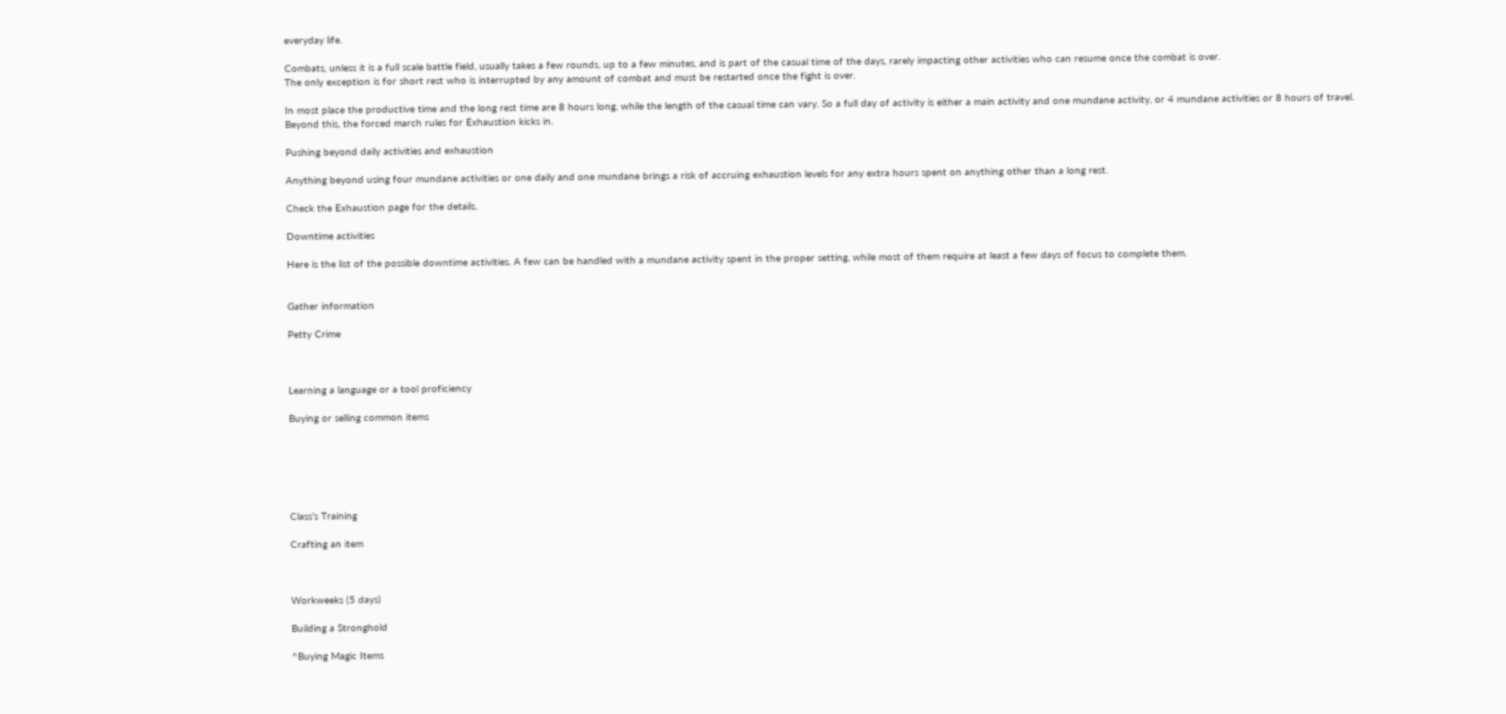everyday life.

Combats, unless it is a full scale battle field, usually takes a few rounds, up to a few minutes, and is part of the casual time of the days, rarely impacting other activities who can resume once the combat is over.
The only exception is for short rest who is interrupted by any amount of combat and must be restarted once the fight is over.

In most place the productive time and the long rest time are 8 hours long, while the length of the casual time can vary. So a full day of activity is either a main activity and one mundane activity, or 4 mundane activities or 8 hours of travel.
Beyond this, the forced march rules for Exhaustion kicks in.

Pushing beyond daily activities and exhaustion

Anything beyond using four mundane activities or one daily and one mundane brings a risk of accruing exhaustion levels for any extra hours spent on anything other than a long rest.

Check the Exhaustion page for the details.

Downtime activities

Here is the list of the possible downtime activities. A few can be handled with a mundane activity spent in the proper setting, while most of them require at least a few days of focus to complete them.


Gather information

Petty Crime



Learning a language or a tool proficiency

Buying or selling common items






Class’s Training

Crafting an item



Workweeks (5 days)

Building a Stronghold

^Buying Magic Items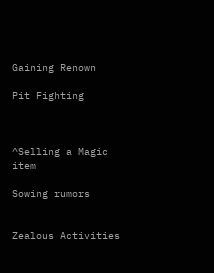Gaining Renown

Pit Fighting



^Selling a Magic item

Sowing rumors


Zealous Activities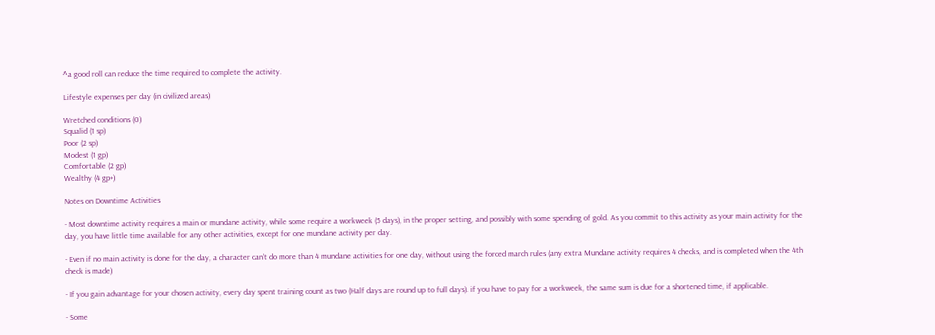^a good roll can reduce the time required to complete the activity.

Lifestyle expenses per day (in civilized areas)

Wretched conditions (0)
Squalid (1 sp)
Poor (2 sp)
Modest (1 gp)
Comfortable (2 gp)
Wealthy (4 gp+)

Notes on Downtime Activities

- Most downtime activity requires a main or mundane activity, while some require a workweek (5 days), in the proper setting, and possibly with some spending of gold. As you commit to this activity as your main activity for the day, you have little time available for any other activities, except for one mundane activity per day.

- Even if no main activity is done for the day, a character can’t do more than 4 mundane activities for one day, without using the forced march rules (any extra Mundane activity requires 4 checks, and is completed when the 4th check is made)

- If you gain advantage for your chosen activity, every day spent training count as two (Half days are round up to full days). if you have to pay for a workweek, the same sum is due for a shortened time, if applicable.

- Some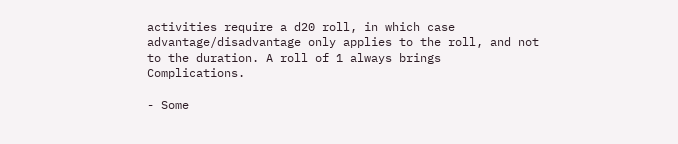activities require a d20 roll, in which case advantage/disadvantage only applies to the roll, and not to the duration. A roll of 1 always brings Complications.

- Some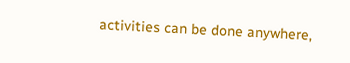activities can be done anywhere,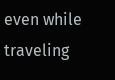even while traveling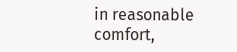in reasonable comfort,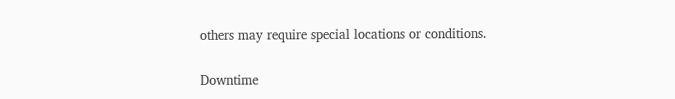others may require special locations or conditions.

Downtime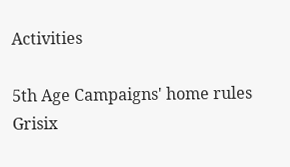Activities

5th Age Campaigns' home rules Grisix